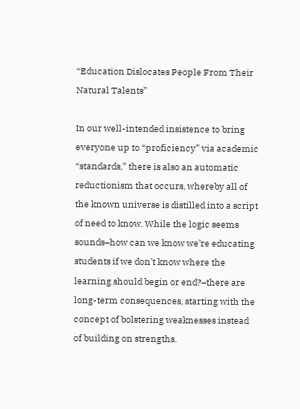“Education Dislocates People From Their Natural Talents”

In our well-intended insistence to bring everyone up to “proficiency” via academic “standards,” there is also an automatic reductionism that occurs, whereby all of the known universe is distilled into a script of need to know. While the logic seems sounds–how can we know we’re educating students if we don’t know where the learning should begin or end?–there are long-term consequences, starting with the concept of bolstering weaknesses instead of building on strengths.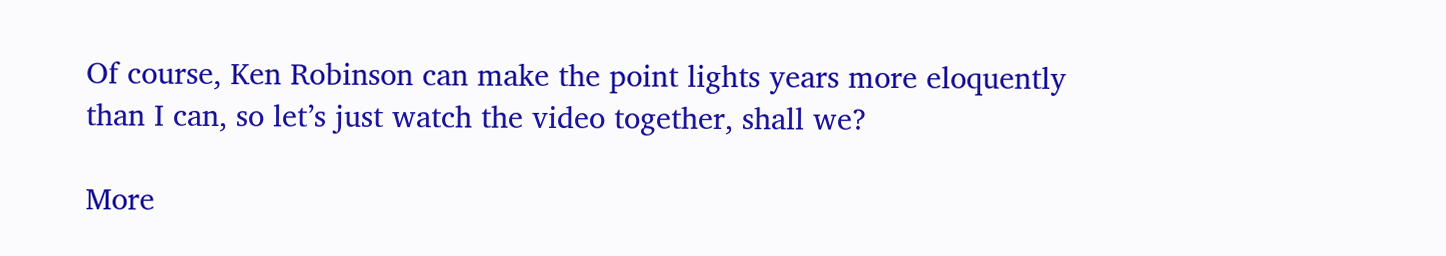Of course, Ken Robinson can make the point lights years more eloquently than I can, so let’s just watch the video together, shall we?

More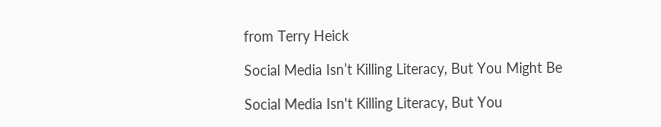from Terry Heick

Social Media Isn’t Killing Literacy, But You Might Be

Social Media Isn't Killing Literacy, But You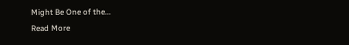Might Be One of the...
Read More